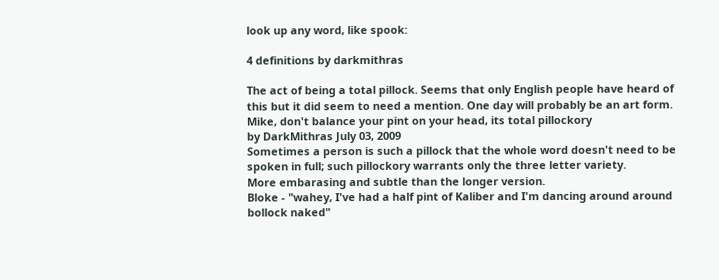look up any word, like spook:

4 definitions by darkmithras

The act of being a total pillock. Seems that only English people have heard of this but it did seem to need a mention. One day will probably be an art form.
Mike, don't balance your pint on your head, its total pillockory
by DarkMithras July 03, 2009
Sometimes a person is such a pillock that the whole word doesn't need to be spoken in full; such pillockory warrants only the three letter variety.
More embarasing and subtle than the longer version.
Bloke - "wahey, I've had a half pint of Kaliber and I'm dancing around around bollock naked"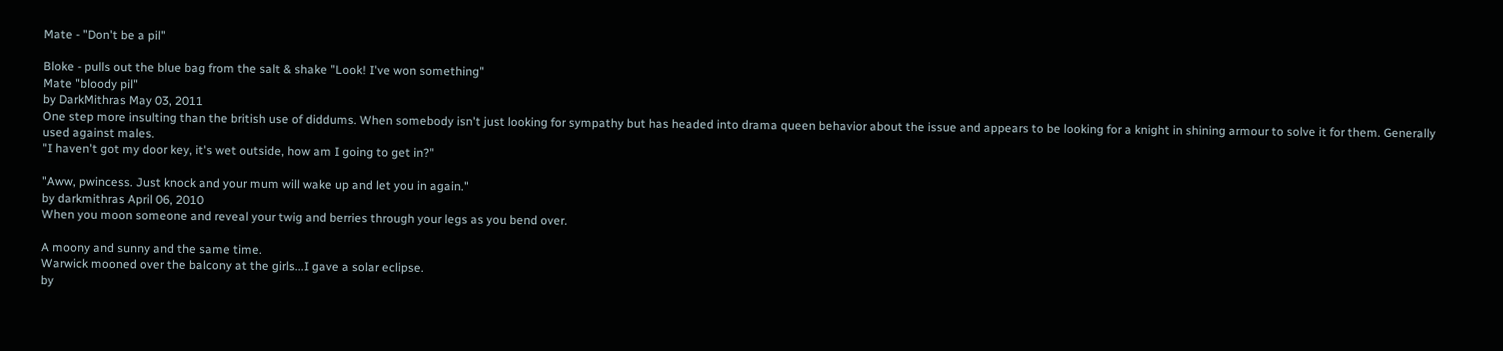Mate - "Don't be a pil"

Bloke - pulls out the blue bag from the salt & shake "Look! I've won something"
Mate "bloody pil"
by DarkMithras May 03, 2011
One step more insulting than the british use of diddums. When somebody isn't just looking for sympathy but has headed into drama queen behavior about the issue and appears to be looking for a knight in shining armour to solve it for them. Generally used against males.
"I haven't got my door key, it's wet outside, how am I going to get in?"

"Aww, pwincess. Just knock and your mum will wake up and let you in again."
by darkmithras April 06, 2010
When you moon someone and reveal your twig and berries through your legs as you bend over.

A moony and sunny and the same time.
Warwick mooned over the balcony at the girls...I gave a solar eclipse.
by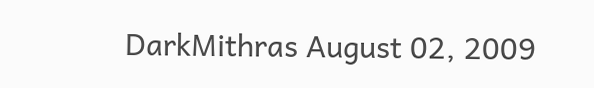DarkMithras August 02, 2009